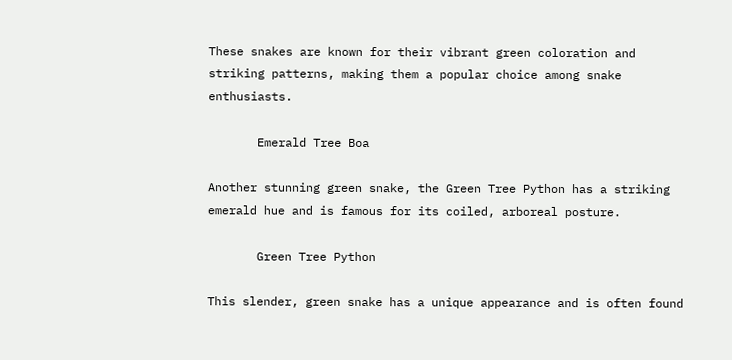These snakes are known for their vibrant green coloration and striking patterns, making them a popular choice among snake enthusiasts.

       Emerald Tree Boa

Another stunning green snake, the Green Tree Python has a striking emerald hue and is famous for its coiled, arboreal posture.

       Green Tree Python

This slender, green snake has a unique appearance and is often found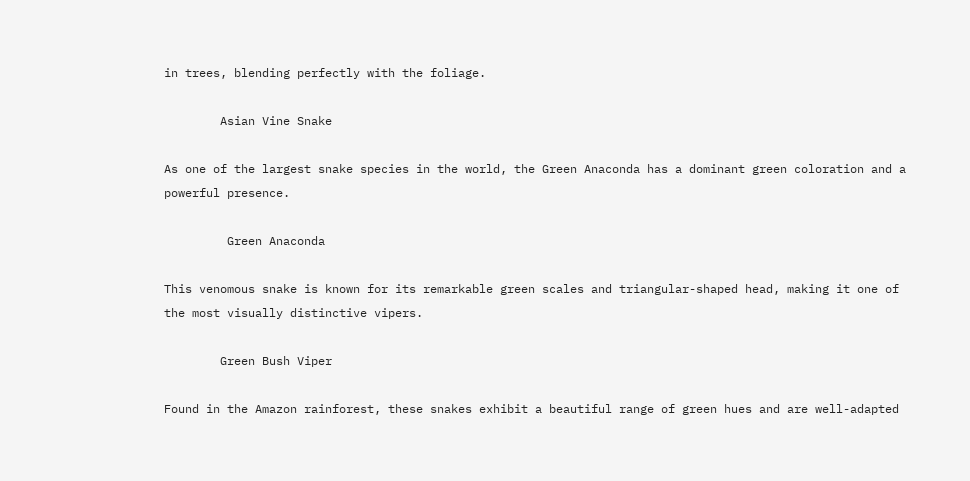in trees, blending perfectly with the foliage.

        Asian Vine Snake

As one of the largest snake species in the world, the Green Anaconda has a dominant green coloration and a powerful presence.

         Green Anaconda

This venomous snake is known for its remarkable green scales and triangular-shaped head, making it one of the most visually distinctive vipers.

        Green Bush Viper

Found in the Amazon rainforest, these snakes exhibit a beautiful range of green hues and are well-adapted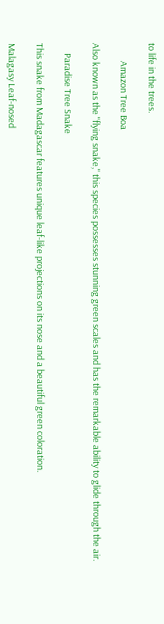to life in the trees.

         Amazon Tree Boa

Also known as the "flying snake," this species possesses stunning green scales and has the remarkable ability to glide through the air.

     Paradise Tree Snake

This snake from Madagascar features unique leaf-like projections on its nose and a beautiful green coloration.

Malagasy Leaf-nosed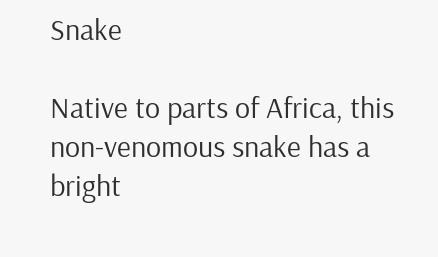Snake

Native to parts of Africa, this non-venomous snake has a bright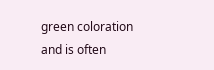green coloration and is often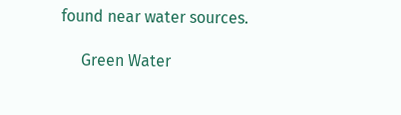found near water sources.

     Green Water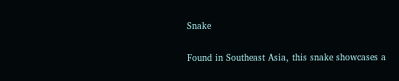Snake

Found in Southeast Asia, this snake showcases a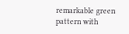remarkable green pattern with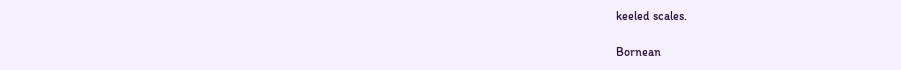keeled scales.

Bornean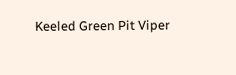Keeled Green Pit Viper